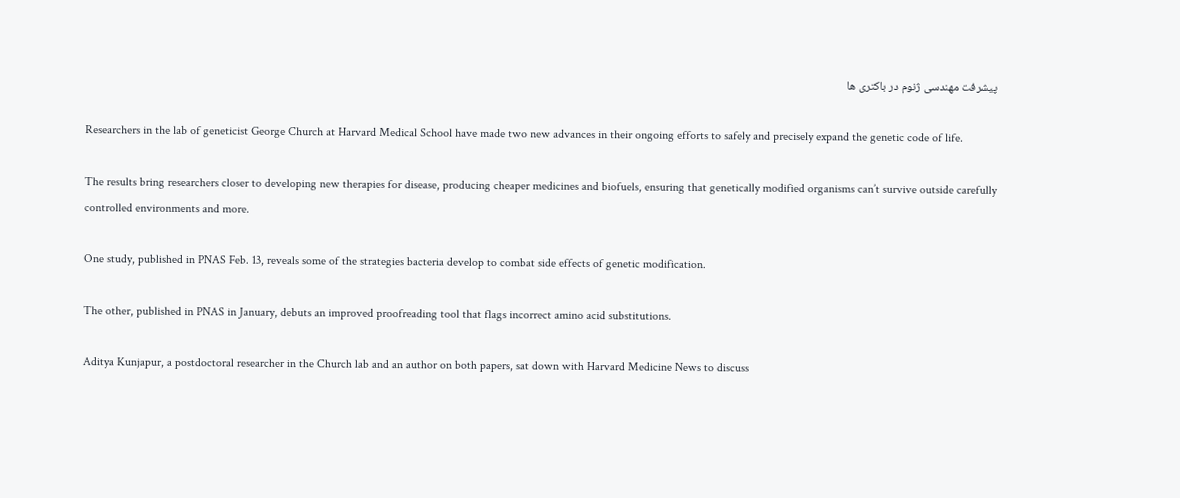پیشرفت مهندسی ژنوم در باکتری ها

Researchers in the lab of geneticist George Church at Harvard Medical School have made two new advances in their ongoing efforts to safely and precisely expand the genetic code of life.

The results bring researchers closer to developing new therapies for disease, producing cheaper medicines and biofuels, ensuring that genetically modified organisms can’t survive outside carefully controlled environments and more.

One study, published in PNAS Feb. 13, reveals some of the strategies bacteria develop to combat side effects of genetic modification.

The other, published in PNAS in January, debuts an improved proofreading tool that flags incorrect amino acid substitutions.

Aditya Kunjapur, a postdoctoral researcher in the Church lab and an author on both papers, sat down with Harvard Medicine News to discuss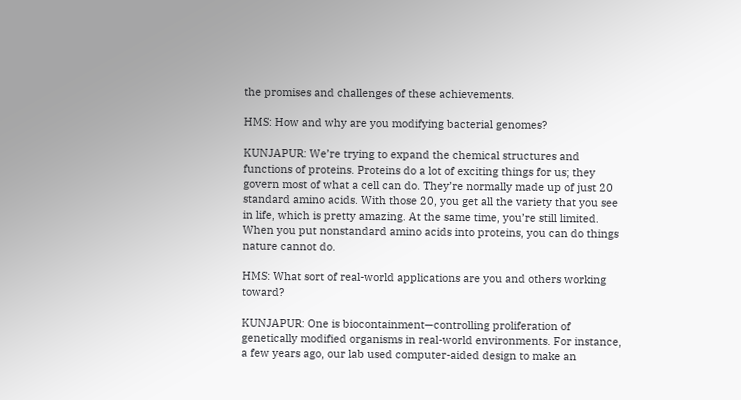the promises and challenges of these achievements.

HMS: How and why are you modifying bacterial genomes?

KUNJAPUR: We’re trying to expand the chemical structures and functions of proteins. Proteins do a lot of exciting things for us; they govern most of what a cell can do. They’re normally made up of just 20 standard amino acids. With those 20, you get all the variety that you see in life, which is pretty amazing. At the same time, you’re still limited. When you put nonstandard amino acids into proteins, you can do things nature cannot do.

HMS: What sort of real-world applications are you and others working toward?

KUNJAPUR: One is biocontainment—controlling proliferation of genetically modified organisms in real-world environments. For instance, a few years ago, our lab used computer-aided design to make an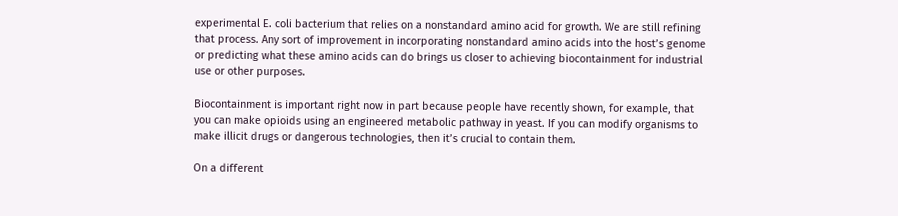experimental E. coli bacterium that relies on a nonstandard amino acid for growth. We are still refining that process. Any sort of improvement in incorporating nonstandard amino acids into the host’s genome or predicting what these amino acids can do brings us closer to achieving biocontainment for industrial use or other purposes.

Biocontainment is important right now in part because people have recently shown, for example, that you can make opioids using an engineered metabolic pathway in yeast. If you can modify organisms to make illicit drugs or dangerous technologies, then it’s crucial to contain them.

On a different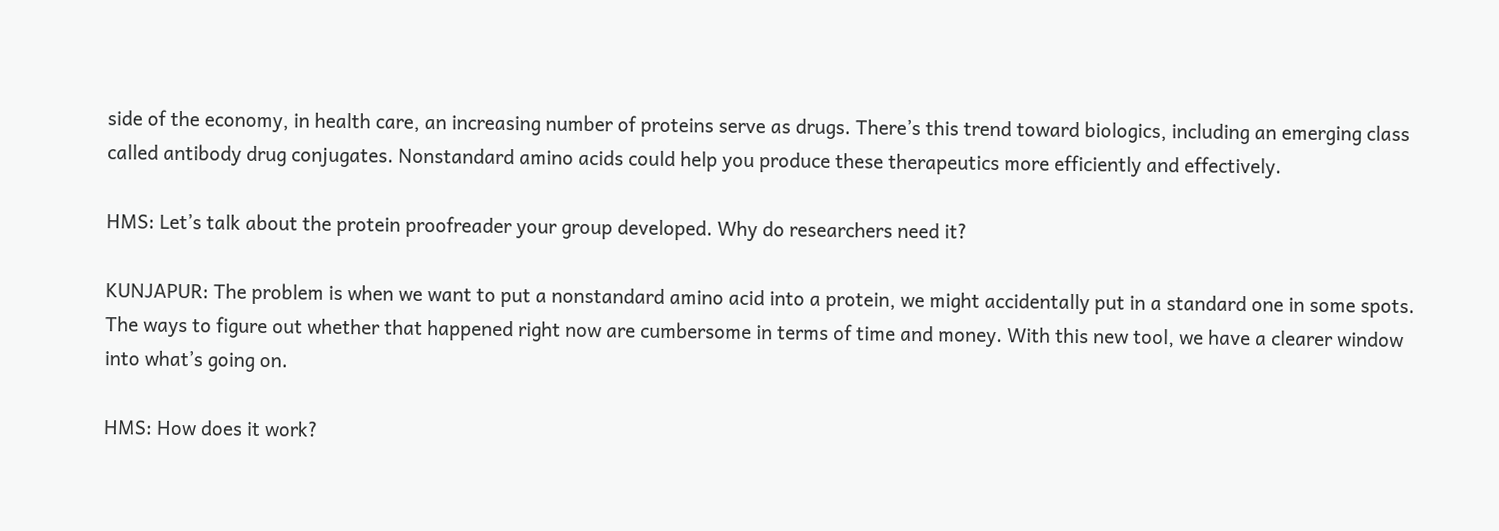side of the economy, in health care, an increasing number of proteins serve as drugs. There’s this trend toward biologics, including an emerging class called antibody drug conjugates. Nonstandard amino acids could help you produce these therapeutics more efficiently and effectively.

HMS: Let’s talk about the protein proofreader your group developed. Why do researchers need it?

KUNJAPUR: The problem is when we want to put a nonstandard amino acid into a protein, we might accidentally put in a standard one in some spots. The ways to figure out whether that happened right now are cumbersome in terms of time and money. With this new tool, we have a clearer window into what’s going on.

HMS: How does it work?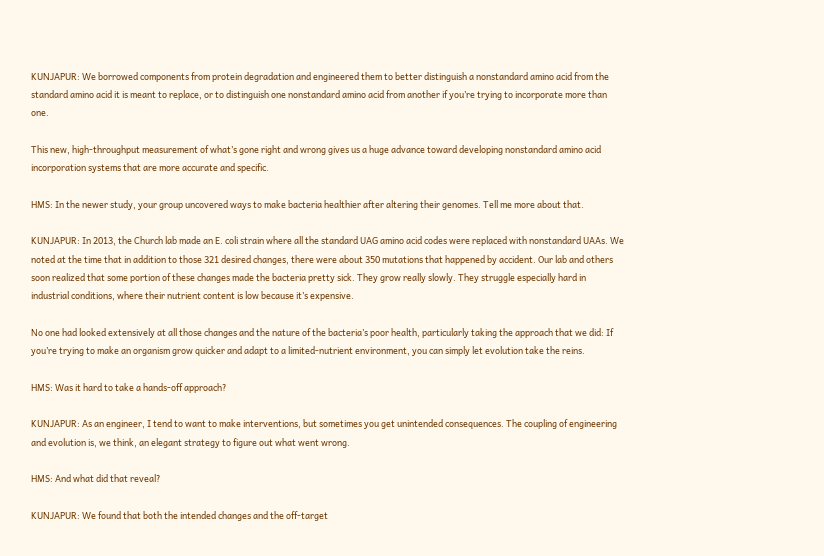KUNJAPUR: We borrowed components from protein degradation and engineered them to better distinguish a nonstandard amino acid from the standard amino acid it is meant to replace, or to distinguish one nonstandard amino acid from another if you’re trying to incorporate more than one.

This new, high-throughput measurement of what’s gone right and wrong gives us a huge advance toward developing nonstandard amino acid incorporation systems that are more accurate and specific.

HMS: In the newer study, your group uncovered ways to make bacteria healthier after altering their genomes. Tell me more about that.

KUNJAPUR: In 2013, the Church lab made an E. coli strain where all the standard UAG amino acid codes were replaced with nonstandard UAAs. We noted at the time that in addition to those 321 desired changes, there were about 350 mutations that happened by accident. Our lab and others soon realized that some portion of these changes made the bacteria pretty sick. They grow really slowly. They struggle especially hard in industrial conditions, where their nutrient content is low because it’s expensive.

No one had looked extensively at all those changes and the nature of the bacteria’s poor health, particularly taking the approach that we did: If you’re trying to make an organism grow quicker and adapt to a limited-nutrient environment, you can simply let evolution take the reins.

HMS: Was it hard to take a hands-off approach?

KUNJAPUR: As an engineer, I tend to want to make interventions, but sometimes you get unintended consequences. The coupling of engineering and evolution is, we think, an elegant strategy to figure out what went wrong.

HMS: And what did that reveal?

KUNJAPUR: We found that both the intended changes and the off-target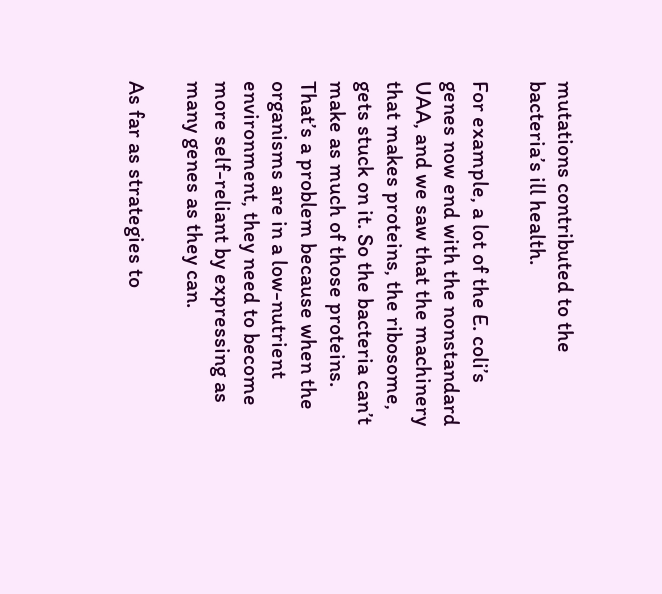mutations contributed to the bacteria’s ill health.

For example, a lot of the E. coli’s genes now end with the nonstandard UAA, and we saw that the machinery that makes proteins, the ribosome, gets stuck on it. So the bacteria can’t make as much of those proteins. That’s a problem because when the organisms are in a low-nutrient environment, they need to become more self-reliant by expressing as many genes as they can.

As far as strategies to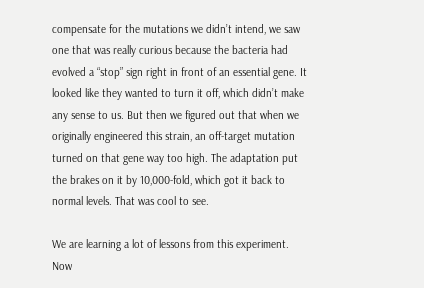compensate for the mutations we didn’t intend, we saw one that was really curious because the bacteria had evolved a “stop” sign right in front of an essential gene. It looked like they wanted to turn it off, which didn’t make any sense to us. But then we figured out that when we originally engineered this strain, an off-target mutation turned on that gene way too high. The adaptation put the brakes on it by 10,000-fold, which got it back to normal levels. That was cool to see.

We are learning a lot of lessons from this experiment. Now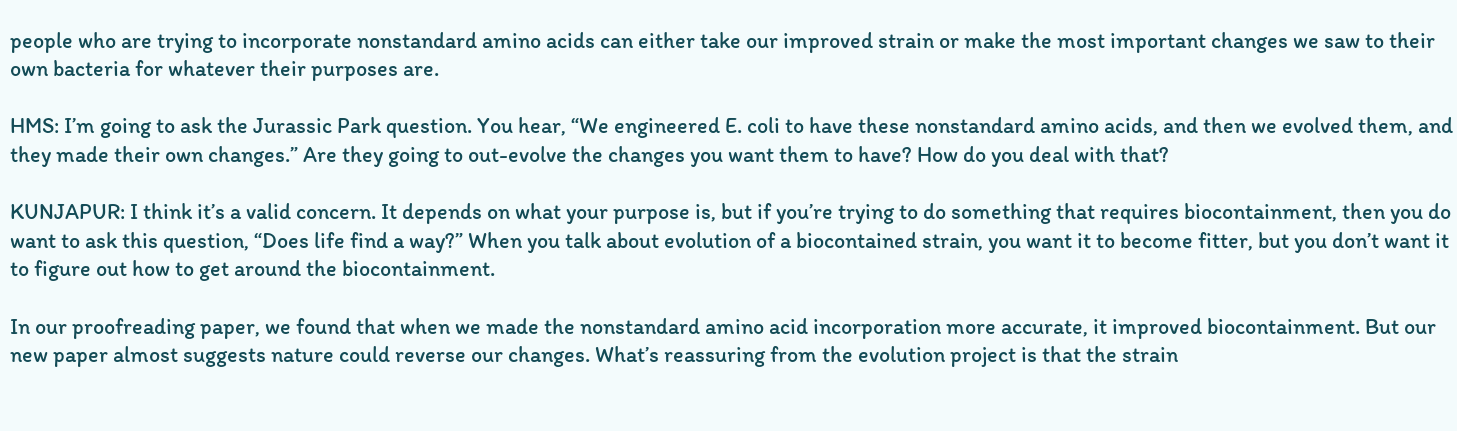people who are trying to incorporate nonstandard amino acids can either take our improved strain or make the most important changes we saw to their own bacteria for whatever their purposes are.

HMS: I’m going to ask the Jurassic Park question. You hear, “We engineered E. coli to have these nonstandard amino acids, and then we evolved them, and they made their own changes.” Are they going to out-evolve the changes you want them to have? How do you deal with that?

KUNJAPUR: I think it’s a valid concern. It depends on what your purpose is, but if you’re trying to do something that requires biocontainment, then you do want to ask this question, “Does life find a way?” When you talk about evolution of a biocontained strain, you want it to become fitter, but you don’t want it to figure out how to get around the biocontainment.

In our proofreading paper, we found that when we made the nonstandard amino acid incorporation more accurate, it improved biocontainment. But our new paper almost suggests nature could reverse our changes. What’s reassuring from the evolution project is that the strain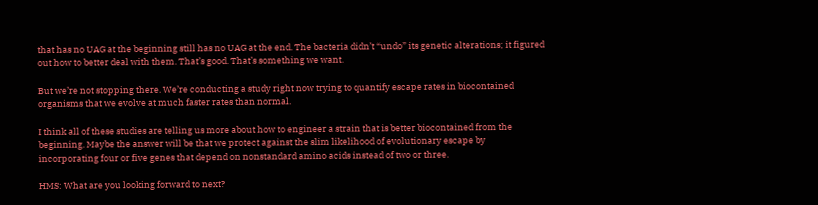that has no UAG at the beginning still has no UAG at the end. The bacteria didn’t “undo” its genetic alterations; it figured out how to better deal with them. That’s good. That’s something we want.

But we’re not stopping there. We’re conducting a study right now trying to quantify escape rates in biocontained organisms that we evolve at much faster rates than normal.

I think all of these studies are telling us more about how to engineer a strain that is better biocontained from the beginning. Maybe the answer will be that we protect against the slim likelihood of evolutionary escape by incorporating four or five genes that depend on nonstandard amino acids instead of two or three.

HMS: What are you looking forward to next?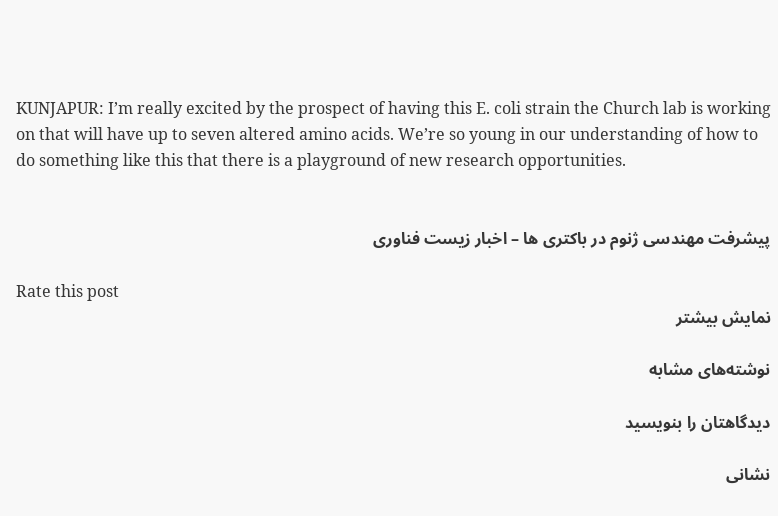KUNJAPUR: I’m really excited by the prospect of having this E. coli strain the Church lab is working on that will have up to seven altered amino acids. We’re so young in our understanding of how to do something like this that there is a playground of new research opportunities.


پیشرفت مهندسی ژنوم در باکتری ها – اخبار زیست فناوری

Rate this post
نمایش بیشتر

نوشته‌های مشابه

دیدگاهتان را بنویسید

نشانی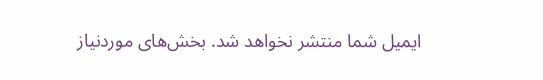ایمیل شما منتشر نخواهد شد. بخش‌های موردنیاز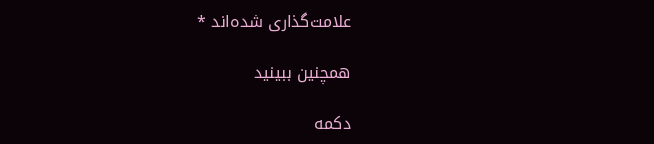علامت‌گذاری شده‌اند *

همچنین ببینید

دکمه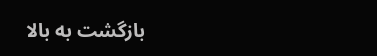بازگشت به بالا